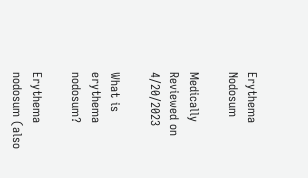Erythema Nodosum

Medically Reviewed on 4/20/2023

What is erythema nodosum?

Erythema nodosum (also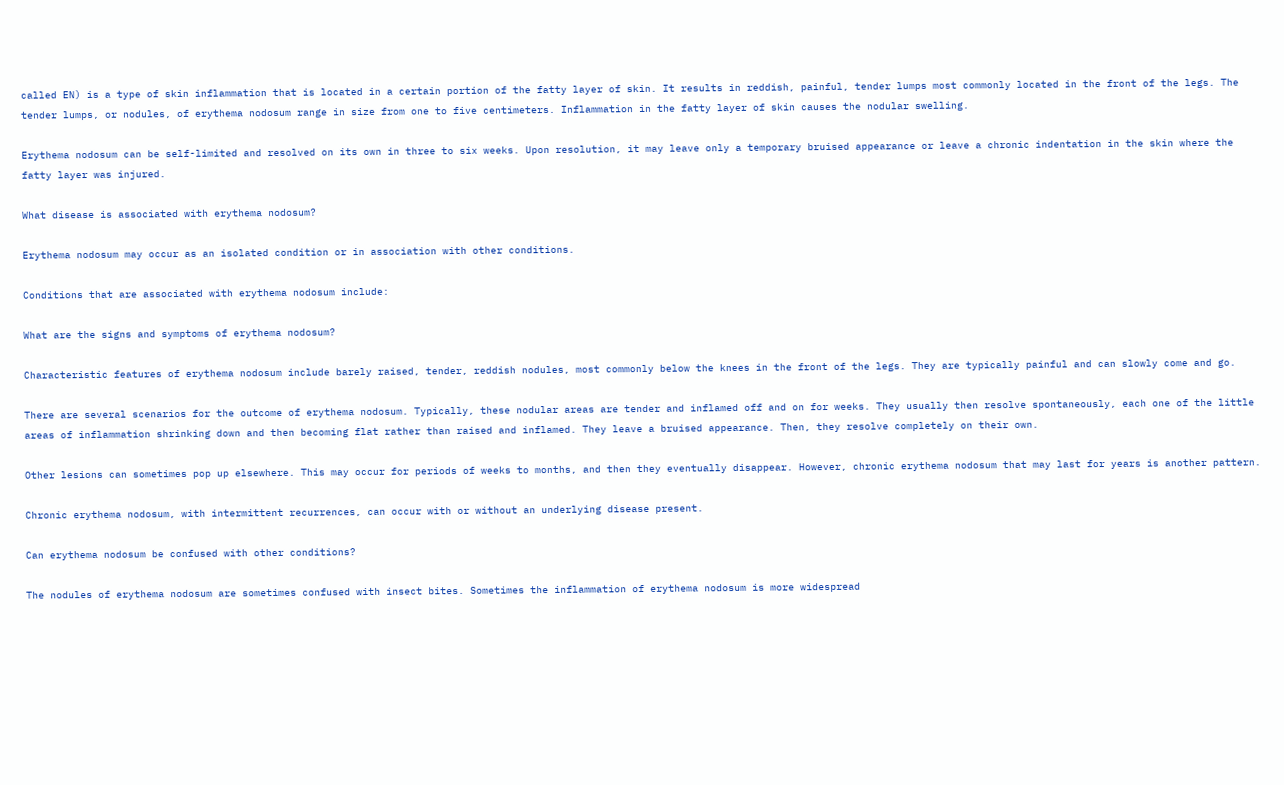called EN) is a type of skin inflammation that is located in a certain portion of the fatty layer of skin. It results in reddish, painful, tender lumps most commonly located in the front of the legs. The tender lumps, or nodules, of erythema nodosum range in size from one to five centimeters. Inflammation in the fatty layer of skin causes the nodular swelling.

Erythema nodosum can be self-limited and resolved on its own in three to six weeks. Upon resolution, it may leave only a temporary bruised appearance or leave a chronic indentation in the skin where the fatty layer was injured.

What disease is associated with erythema nodosum?

Erythema nodosum may occur as an isolated condition or in association with other conditions.

Conditions that are associated with erythema nodosum include:

What are the signs and symptoms of erythema nodosum?

Characteristic features of erythema nodosum include barely raised, tender, reddish nodules, most commonly below the knees in the front of the legs. They are typically painful and can slowly come and go.

There are several scenarios for the outcome of erythema nodosum. Typically, these nodular areas are tender and inflamed off and on for weeks. They usually then resolve spontaneously, each one of the little areas of inflammation shrinking down and then becoming flat rather than raised and inflamed. They leave a bruised appearance. Then, they resolve completely on their own.

Other lesions can sometimes pop up elsewhere. This may occur for periods of weeks to months, and then they eventually disappear. However, chronic erythema nodosum that may last for years is another pattern.

Chronic erythema nodosum, with intermittent recurrences, can occur with or without an underlying disease present.

Can erythema nodosum be confused with other conditions?

The nodules of erythema nodosum are sometimes confused with insect bites. Sometimes the inflammation of erythema nodosum is more widespread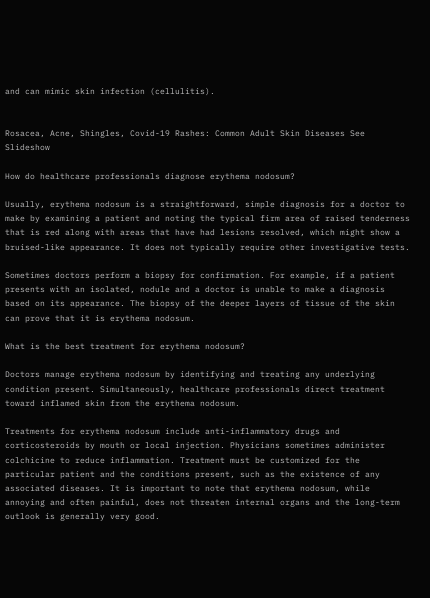and can mimic skin infection (cellulitis).


Rosacea, Acne, Shingles, Covid-19 Rashes: Common Adult Skin Diseases See Slideshow

How do healthcare professionals diagnose erythema nodosum?

Usually, erythema nodosum is a straightforward, simple diagnosis for a doctor to make by examining a patient and noting the typical firm area of raised tenderness that is red along with areas that have had lesions resolved, which might show a bruised-like appearance. It does not typically require other investigative tests.

Sometimes doctors perform a biopsy for confirmation. For example, if a patient presents with an isolated, nodule and a doctor is unable to make a diagnosis based on its appearance. The biopsy of the deeper layers of tissue of the skin can prove that it is erythema nodosum.

What is the best treatment for erythema nodosum?

Doctors manage erythema nodosum by identifying and treating any underlying condition present. Simultaneously, healthcare professionals direct treatment toward inflamed skin from the erythema nodosum.

Treatments for erythema nodosum include anti-inflammatory drugs and corticosteroids by mouth or local injection. Physicians sometimes administer colchicine to reduce inflammation. Treatment must be customized for the particular patient and the conditions present, such as the existence of any associated diseases. It is important to note that erythema nodosum, while annoying and often painful, does not threaten internal organs and the long-term outlook is generally very good.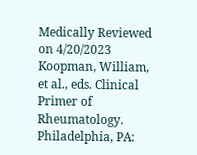Medically Reviewed on 4/20/2023
Koopman, William, et al., eds. Clinical Primer of Rheumatology. Philadelphia, PA: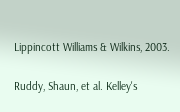Lippincott Williams & Wilkins, 2003.

Ruddy, Shaun, et al. Kelley's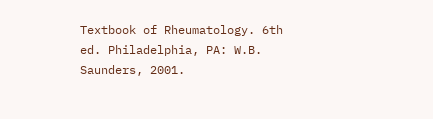Textbook of Rheumatology. 6th ed. Philadelphia, PA: W.B. Saunders, 2001.